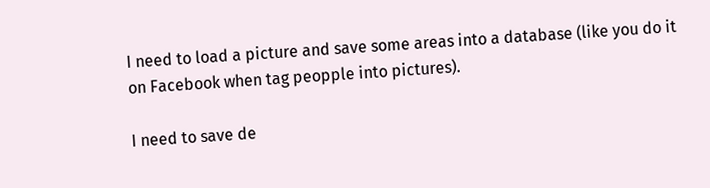I need to load a picture and save some areas into a database (like you do it on Facebook when tag peopple into pictures).

I need to save de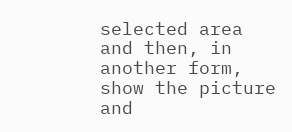selected area and then, in another form, show the picture and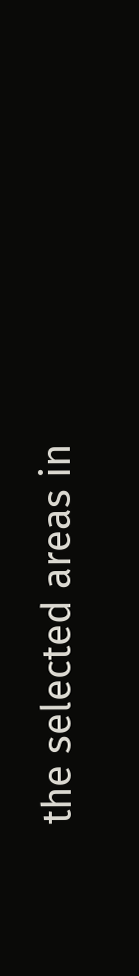the selected areas in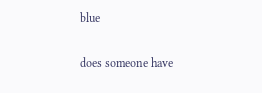blue

does someone have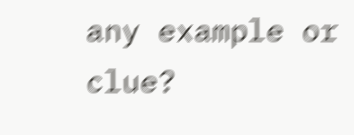any example or clue?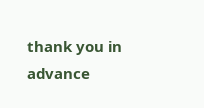thank you in advance